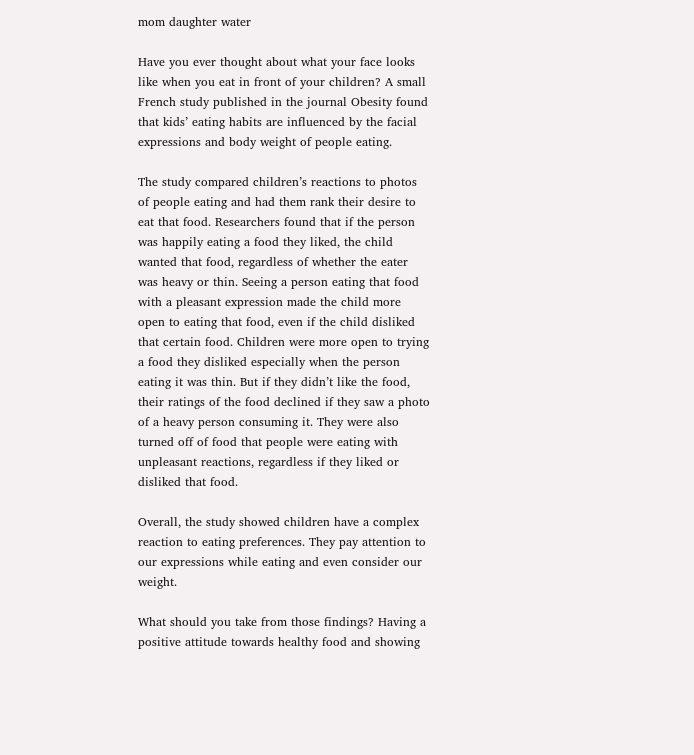mom daughter water

Have you ever thought about what your face looks like when you eat in front of your children? A small French study published in the journal Obesity found that kids’ eating habits are influenced by the facial expressions and body weight of people eating.

The study compared children’s reactions to photos of people eating and had them rank their desire to eat that food. Researchers found that if the person was happily eating a food they liked, the child wanted that food, regardless of whether the eater was heavy or thin. Seeing a person eating that food with a pleasant expression made the child more open to eating that food, even if the child disliked that certain food. Children were more open to trying a food they disliked especially when the person eating it was thin. But if they didn’t like the food, their ratings of the food declined if they saw a photo of a heavy person consuming it. They were also turned off of food that people were eating with unpleasant reactions, regardless if they liked or disliked that food.

Overall, the study showed children have a complex reaction to eating preferences. They pay attention to our expressions while eating and even consider our weight.

What should you take from those findings? Having a positive attitude towards healthy food and showing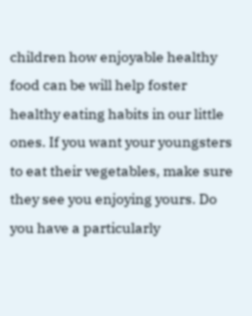children how enjoyable healthy food can be will help foster healthy eating habits in our little ones. If you want your youngsters to eat their vegetables, make sure they see you enjoying yours. Do you have a particularly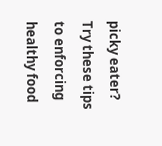picky eater? Try these tips to enforcing healthy food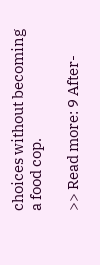choices without becoming a food cop.

>> Read more: 9 After-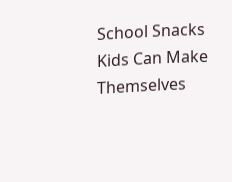School Snacks Kids Can Make Themselves